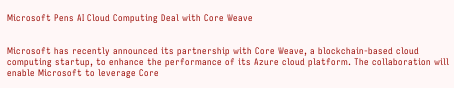Microsoft Pens AI Cloud Computing Deal with Core Weave


Microsoft has recently announced its partnership with Core Weave, a blockchain-based cloud computing startup, to enhance the performance of its Azure cloud platform. The collaboration will enable Microsoft to leverage Core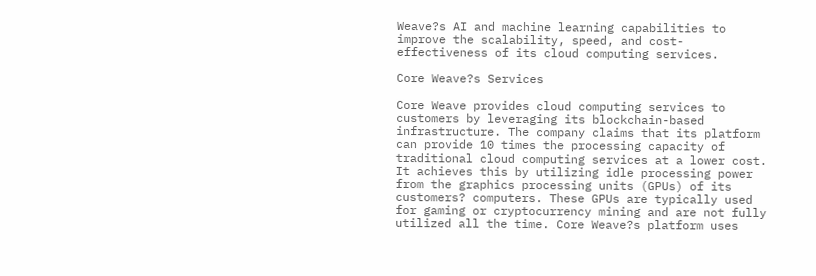Weave?s AI and machine learning capabilities to improve the scalability, speed, and cost-effectiveness of its cloud computing services.

Core Weave?s Services

Core Weave provides cloud computing services to customers by leveraging its blockchain-based infrastructure. The company claims that its platform can provide 10 times the processing capacity of traditional cloud computing services at a lower cost. It achieves this by utilizing idle processing power from the graphics processing units (GPUs) of its customers? computers. These GPUs are typically used for gaming or cryptocurrency mining and are not fully utilized all the time. Core Weave?s platform uses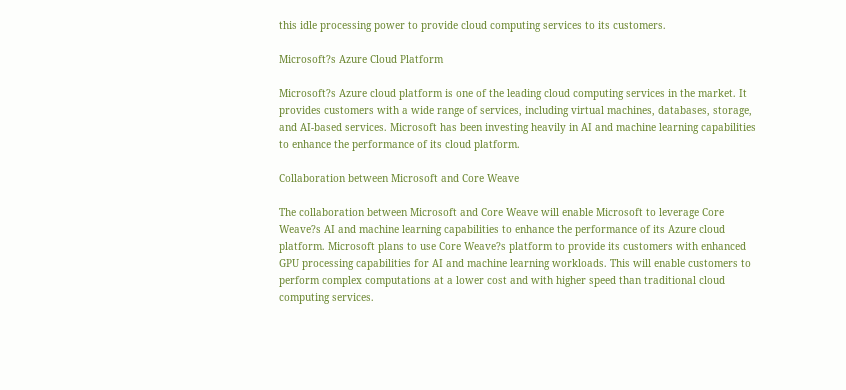this idle processing power to provide cloud computing services to its customers.

Microsoft?s Azure Cloud Platform

Microsoft?s Azure cloud platform is one of the leading cloud computing services in the market. It provides customers with a wide range of services, including virtual machines, databases, storage, and AI-based services. Microsoft has been investing heavily in AI and machine learning capabilities to enhance the performance of its cloud platform.

Collaboration between Microsoft and Core Weave

The collaboration between Microsoft and Core Weave will enable Microsoft to leverage Core Weave?s AI and machine learning capabilities to enhance the performance of its Azure cloud platform. Microsoft plans to use Core Weave?s platform to provide its customers with enhanced GPU processing capabilities for AI and machine learning workloads. This will enable customers to perform complex computations at a lower cost and with higher speed than traditional cloud computing services.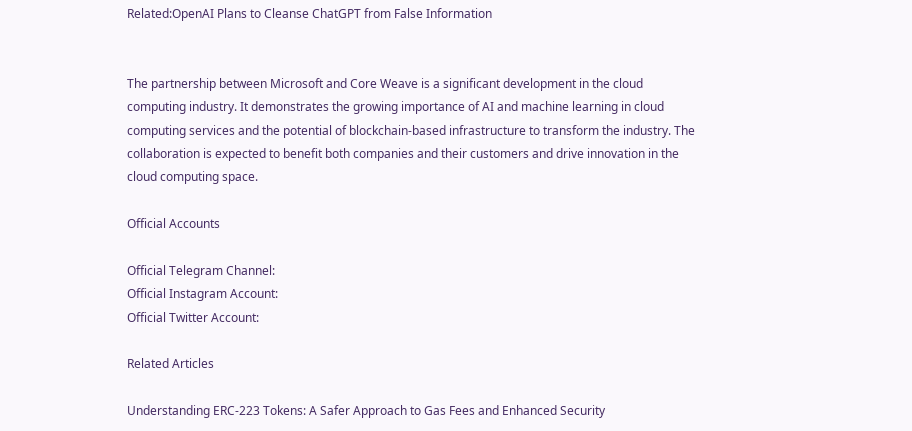Related:OpenAI Plans to Cleanse ChatGPT from False Information


The partnership between Microsoft and Core Weave is a significant development in the cloud computing industry. It demonstrates the growing importance of AI and machine learning in cloud computing services and the potential of blockchain-based infrastructure to transform the industry. The collaboration is expected to benefit both companies and their customers and drive innovation in the cloud computing space.

Official Accounts

Official Telegram Channel:
Official Instagram Account:
Official Twitter Account:

Related Articles

Understanding ERC-223 Tokens: A Safer Approach to Gas Fees and Enhanced Security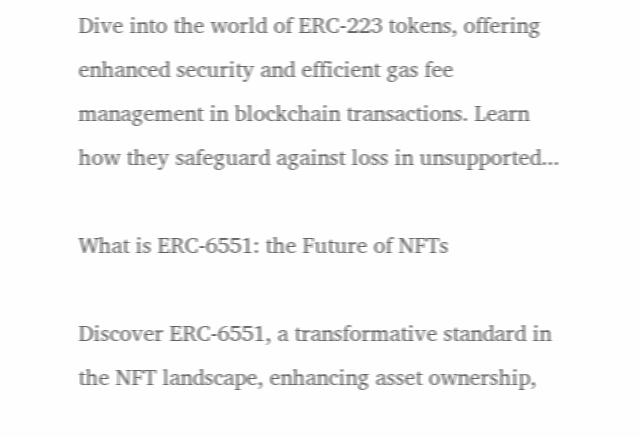Dive into the world of ERC-223 tokens, offering enhanced security and efficient gas fee management in blockchain transactions. Learn how they safeguard against loss in unsupported...

What is ERC-6551: the Future of NFTs

Discover ERC-6551, a transformative standard in the NFT landscape, enhancing asset ownership,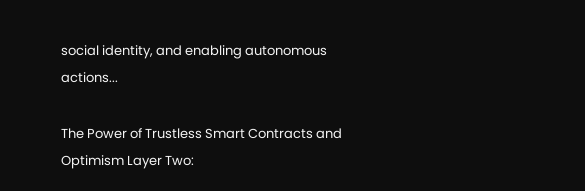social identity, and enabling autonomous actions...

The Power of Trustless Smart Contracts and Optimism Layer Two: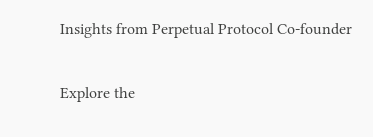Insights from Perpetual Protocol Co-founder

Explore the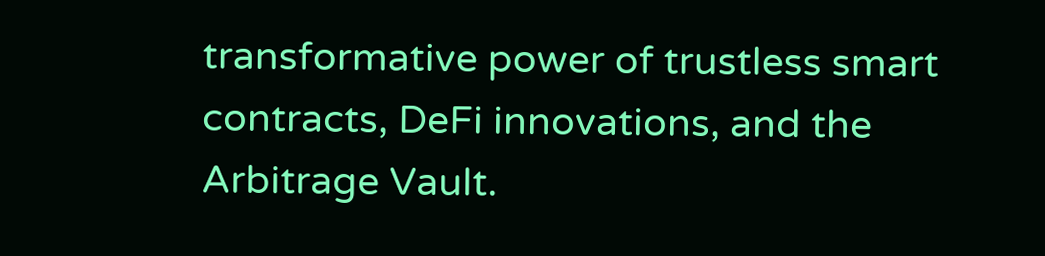transformative power of trustless smart contracts, DeFi innovations, and the Arbitrage Vault.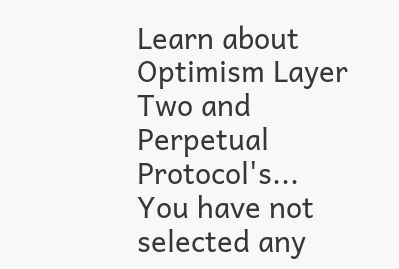Learn about Optimism Layer Two and Perpetual Protocol's...
You have not selected any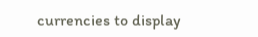currencies to display